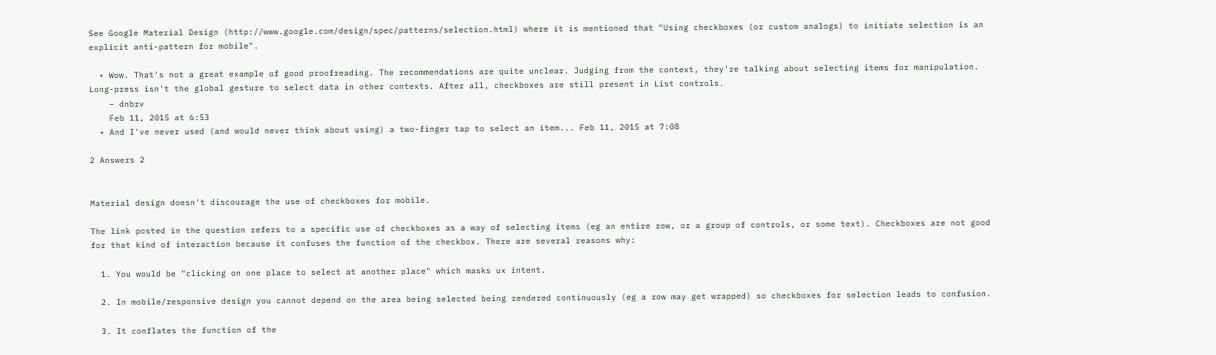See Google Material Design (http://www.google.com/design/spec/patterns/selection.html) where it is mentioned that "Using checkboxes (or custom analogs) to initiate selection is an explicit anti-pattern for mobile".

  • Wow. That's not a great example of good proofreading. The recommendations are quite unclear. Judging from the context, they're talking about selecting items for manipulation. Long-press isn't the global gesture to select data in other contexts. After all, checkboxes are still present in List controls.
    – dnbrv
    Feb 11, 2015 at 6:53
  • And I've never used (and would never think about using) a two-finger tap to select an item... Feb 11, 2015 at 7:08

2 Answers 2


Material design doesn't discourage the use of checkboxes for mobile.

The link posted in the question refers to a specific use of checkboxes as a way of selecting items (eg an entire row, or a group of controls, or some text). Checkboxes are not good for that kind of interaction because it confuses the function of the checkbox. There are several reasons why:

  1. You would be "clicking on one place to select at another place" which masks ux intent.

  2. In mobile/responsive design you cannot depend on the area being selected being rendered continuously (eg a row may get wrapped) so checkboxes for selection leads to confusion.

  3. It conflates the function of the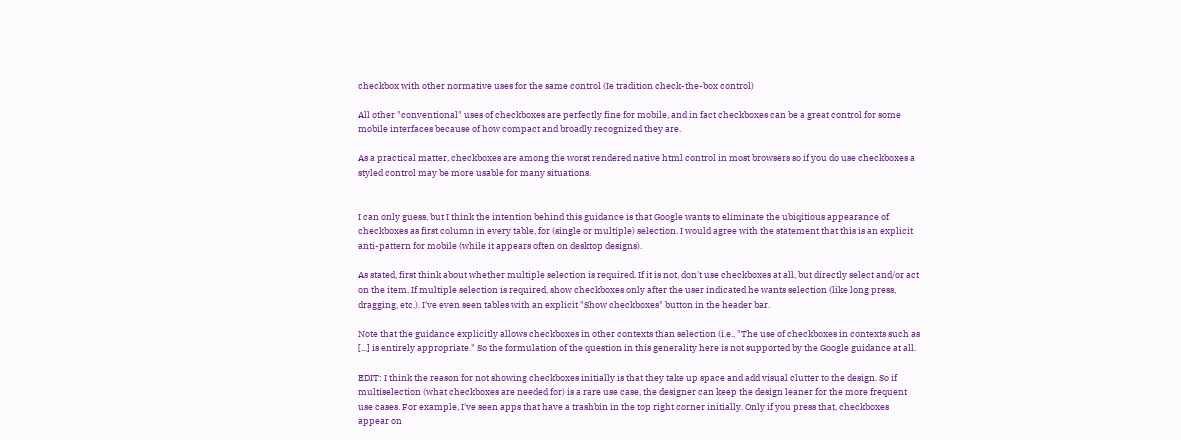checkbox with other normative uses for the same control (Ie tradition check-the-box control)

All other "conventional" uses of checkboxes are perfectly fine for mobile, and in fact checkboxes can be a great control for some mobile interfaces because of how compact and broadly recognized they are.

As a practical matter, checkboxes are among the worst rendered native html control in most browsers so if you do use checkboxes a styled control may be more usable for many situations.


I can only guess, but I think the intention behind this guidance is that Google wants to eliminate the ubiqitious appearance of checkboxes as first column in every table, for (single or multiple) selection. I would agree with the statement that this is an explicit anti-pattern for mobile (while it appears often on desktop designs).

As stated, first think about whether multiple selection is required. If it is not, don't use checkboxes at all, but directly select and/or act on the item. If multiple selection is required, show checkboxes only after the user indicated he wants selection (like long press, dragging, etc.). I've even seen tables with an explicit "Show checkboxes" button in the header bar.

Note that the guidance explicitly allows checkboxes in other contexts than selection (i.e., "The use of checkboxes in contexts such as [...] is entirely appropriate." So the formulation of the question in this generality here is not supported by the Google guidance at all.

EDIT: I think the reason for not showing checkboxes initially is that they take up space and add visual clutter to the design. So if multiselection (what checkboxes are needed for) is a rare use case, the designer can keep the design leaner for the more frequent use cases. For example, I've seen apps that have a trashbin in the top right corner initially. Only if you press that, checkboxes appear on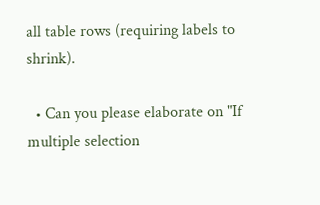all table rows (requiring labels to shrink).

  • Can you please elaborate on "If multiple selection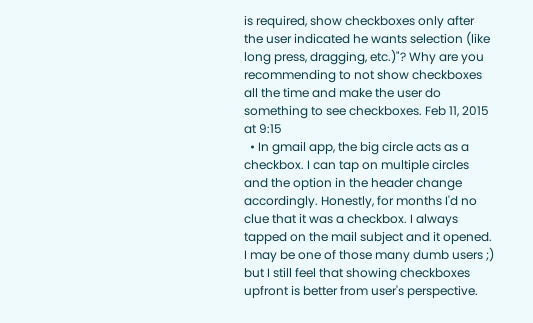is required, show checkboxes only after the user indicated he wants selection (like long press, dragging, etc.)"? Why are you recommending to not show checkboxes all the time and make the user do something to see checkboxes. Feb 11, 2015 at 9:15
  • In gmail app, the big circle acts as a checkbox. I can tap on multiple circles and the option in the header change accordingly. Honestly, for months I'd no clue that it was a checkbox. I always tapped on the mail subject and it opened. I may be one of those many dumb users ;) but I still feel that showing checkboxes upfront is better from user's perspective.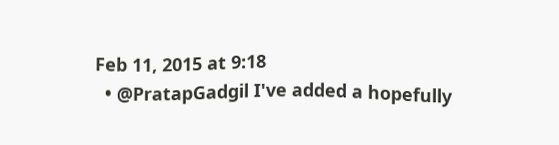Feb 11, 2015 at 9:18
  • @PratapGadgil I've added a hopefully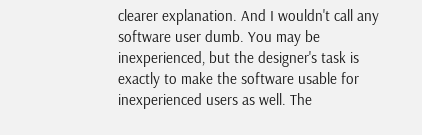clearer explanation. And I wouldn't call any software user dumb. You may be inexperienced, but the designer's task is exactly to make the software usable for inexperienced users as well. The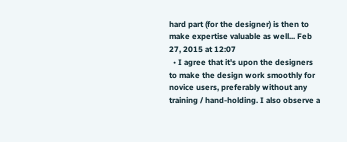hard part (for the designer) is then to make expertise valuable as well... Feb 27, 2015 at 12:07
  • I agree that it's upon the designers to make the design work smoothly for novice users, preferably without any training / hand-holding. I also observe a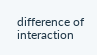difference of interaction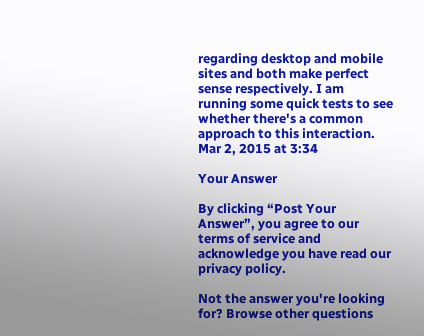regarding desktop and mobile sites and both make perfect sense respectively. I am running some quick tests to see whether there's a common approach to this interaction. Mar 2, 2015 at 3:34

Your Answer

By clicking “Post Your Answer”, you agree to our terms of service and acknowledge you have read our privacy policy.

Not the answer you're looking for? Browse other questions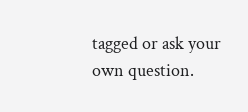tagged or ask your own question.